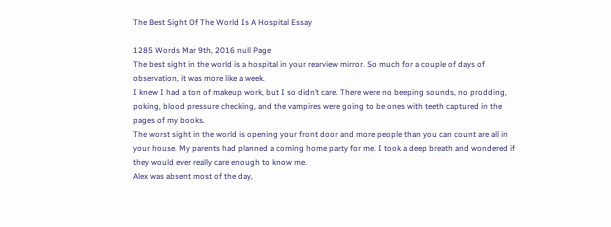The Best Sight Of The World Is A Hospital Essay

1285 Words Mar 9th, 2016 null Page
The best sight in the world is a hospital in your rearview mirror. So much for a couple of days of observation, it was more like a week.
I knew I had a ton of makeup work, but I so didn’t care. There were no beeping sounds, no prodding, poking, blood pressure checking, and the vampires were going to be ones with teeth captured in the pages of my books.
The worst sight in the world is opening your front door and more people than you can count are all in your house. My parents had planned a coming home party for me. I took a deep breath and wondered if they would ever really care enough to know me.
Alex was absent most of the day,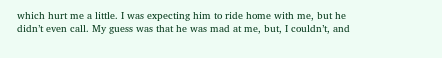which hurt me a little. I was expecting him to ride home with me, but he didn’t even call. My guess was that he was mad at me, but, I couldn’t, and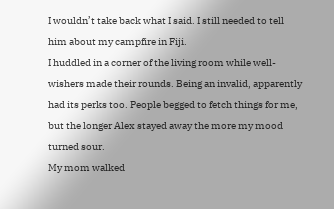I wouldn’t take back what I said. I still needed to tell him about my campfire in Fiji.
I huddled in a corner of the living room while well-wishers made their rounds. Being an invalid, apparently had its perks too. People begged to fetch things for me, but the longer Alex stayed away the more my mood turned sour.
My mom walked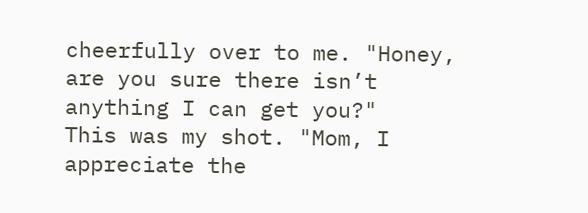cheerfully over to me. "Honey, are you sure there isn’t anything I can get you?"
This was my shot. "Mom, I appreciate the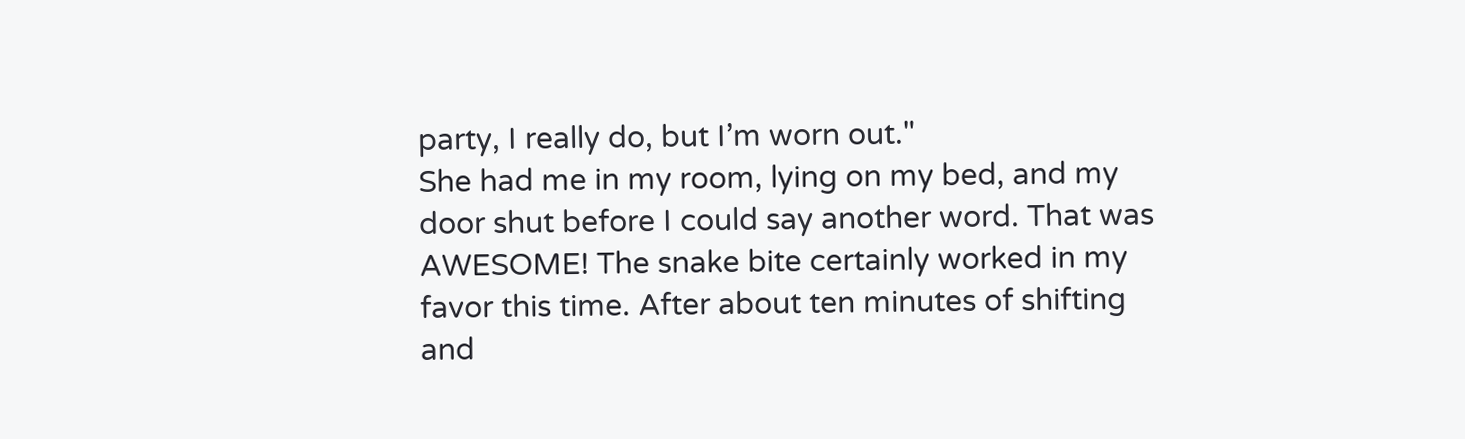party, I really do, but I’m worn out."
She had me in my room, lying on my bed, and my door shut before I could say another word. That was AWESOME! The snake bite certainly worked in my favor this time. After about ten minutes of shifting and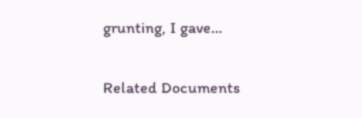grunting, I gave…

Related Documents